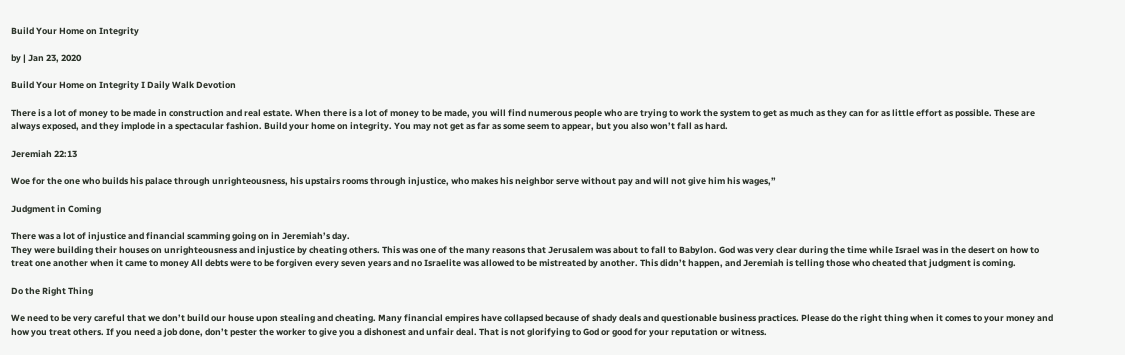Build Your Home on Integrity

by | Jan 23, 2020

Build Your Home on Integrity I Daily Walk Devotion

There is a lot of money to be made in construction and real estate. When there is a lot of money to be made, you will find numerous people who are trying to work the system to get as much as they can for as little effort as possible. These are always exposed, and they implode in a spectacular fashion. Build your home on integrity. You may not get as far as some seem to appear, but you also won’t fall as hard.

Jeremiah 22:13

Woe for the one who builds his palace through unrighteousness, his upstairs rooms through injustice, who makes his neighbor serve without pay and will not give him his wages,”

Judgment in Coming

There was a lot of injustice and financial scamming going on in Jeremiah’s day.
They were building their houses on unrighteousness and injustice by cheating others. This was one of the many reasons that Jerusalem was about to fall to Babylon. God was very clear during the time while Israel was in the desert on how to treat one another when it came to money All debts were to be forgiven every seven years and no Israelite was allowed to be mistreated by another. This didn’t happen, and Jeremiah is telling those who cheated that judgment is coming.

Do the Right Thing

We need to be very careful that we don’t build our house upon stealing and cheating. Many financial empires have collapsed because of shady deals and questionable business practices. Please do the right thing when it comes to your money and how you treat others. If you need a job done, don’t pester the worker to give you a dishonest and unfair deal. That is not glorifying to God or good for your reputation or witness.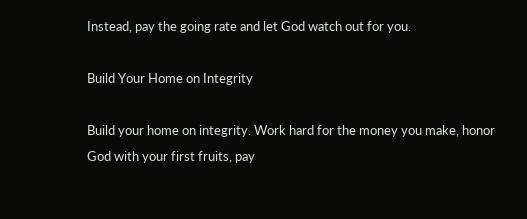Instead, pay the going rate and let God watch out for you.

Build Your Home on Integrity

Build your home on integrity. Work hard for the money you make, honor God with your first fruits, pay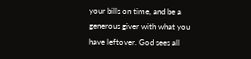your bills on time, and be a generous giver with what you have leftover. God sees all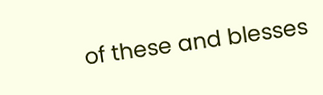of these and blesses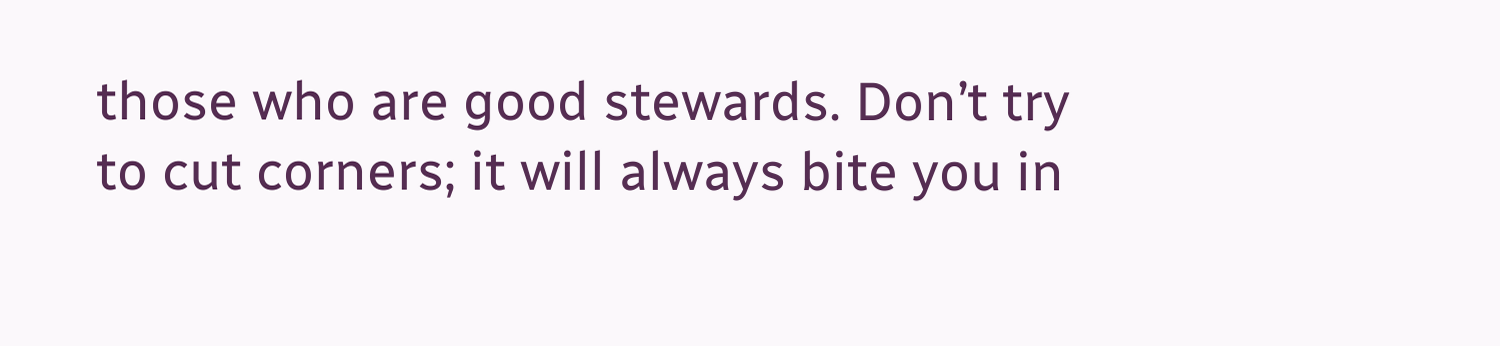those who are good stewards. Don’t try to cut corners; it will always bite you in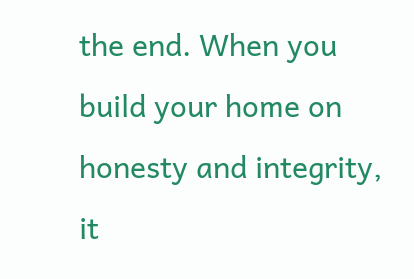the end. When you build your home on honesty and integrity, it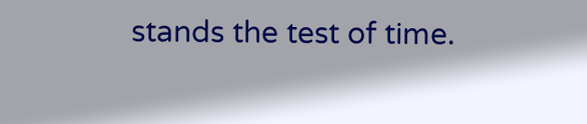stands the test of time.